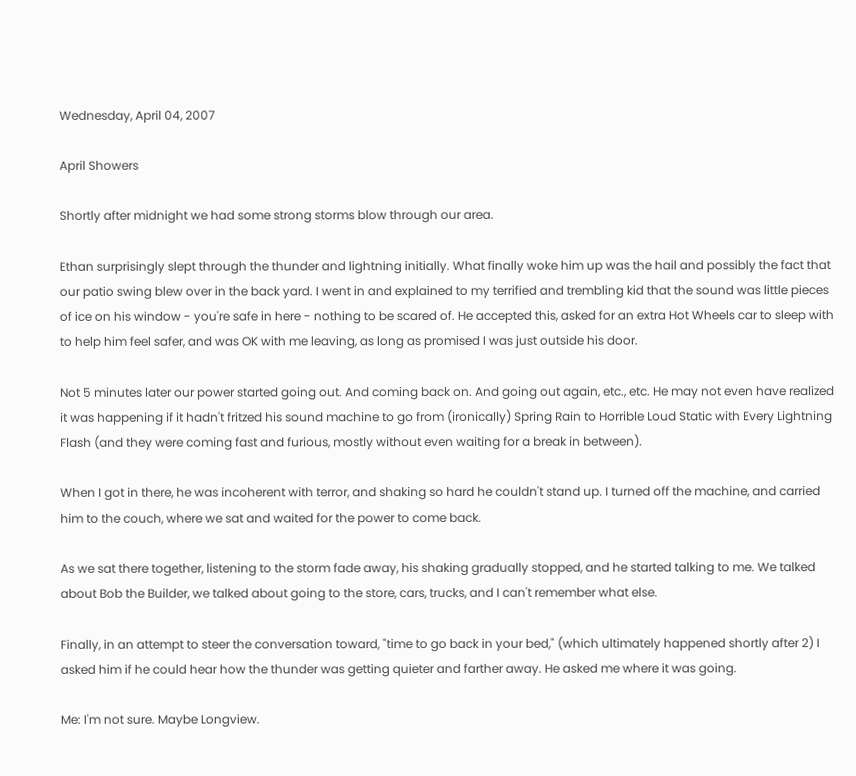Wednesday, April 04, 2007

April Showers

Shortly after midnight we had some strong storms blow through our area.

Ethan surprisingly slept through the thunder and lightning initially. What finally woke him up was the hail and possibly the fact that our patio swing blew over in the back yard. I went in and explained to my terrified and trembling kid that the sound was little pieces of ice on his window - you're safe in here - nothing to be scared of. He accepted this, asked for an extra Hot Wheels car to sleep with to help him feel safer, and was OK with me leaving, as long as promised I was just outside his door.

Not 5 minutes later our power started going out. And coming back on. And going out again, etc., etc. He may not even have realized it was happening if it hadn't fritzed his sound machine to go from (ironically) Spring Rain to Horrible Loud Static with Every Lightning Flash (and they were coming fast and furious, mostly without even waiting for a break in between).

When I got in there, he was incoherent with terror, and shaking so hard he couldn't stand up. I turned off the machine, and carried him to the couch, where we sat and waited for the power to come back.

As we sat there together, listening to the storm fade away, his shaking gradually stopped, and he started talking to me. We talked about Bob the Builder, we talked about going to the store, cars, trucks, and I can't remember what else.

Finally, in an attempt to steer the conversation toward, "time to go back in your bed," (which ultimately happened shortly after 2) I asked him if he could hear how the thunder was getting quieter and farther away. He asked me where it was going.

Me: I'm not sure. Maybe Longview.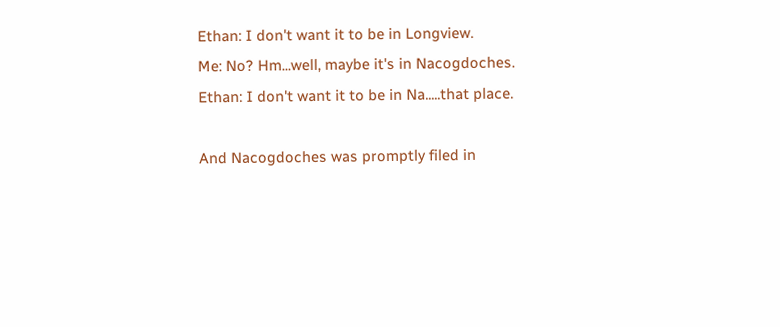Ethan: I don't want it to be in Longview.
Me: No? Hm...well, maybe it's in Nacogdoches.
Ethan: I don't want it to be in Na.....that place.

And Nacogdoches was promptly filed in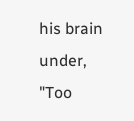his brain under, "Too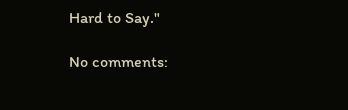Hard to Say."

No comments: